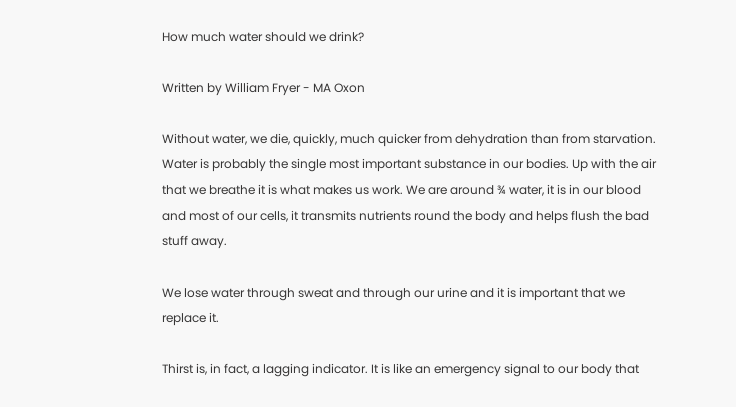How much water should we drink?

Written by William Fryer - MA Oxon

Without water, we die, quickly, much quicker from dehydration than from starvation. Water is probably the single most important substance in our bodies. Up with the air that we breathe it is what makes us work. We are around ¾ water, it is in our blood and most of our cells, it transmits nutrients round the body and helps flush the bad stuff away.

We lose water through sweat and through our urine and it is important that we replace it.

Thirst is, in fact, a lagging indicator. It is like an emergency signal to our body that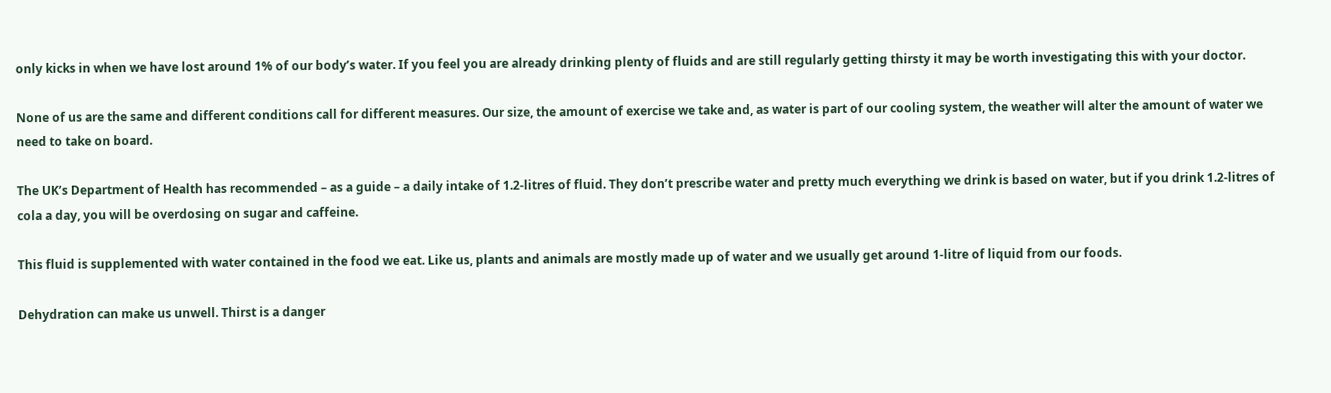only kicks in when we have lost around 1% of our body’s water. If you feel you are already drinking plenty of fluids and are still regularly getting thirsty it may be worth investigating this with your doctor.

None of us are the same and different conditions call for different measures. Our size, the amount of exercise we take and, as water is part of our cooling system, the weather will alter the amount of water we need to take on board.

The UK’s Department of Health has recommended – as a guide – a daily intake of 1.2-litres of fluid. They don’t prescribe water and pretty much everything we drink is based on water, but if you drink 1.2-litres of cola a day, you will be overdosing on sugar and caffeine.

This fluid is supplemented with water contained in the food we eat. Like us, plants and animals are mostly made up of water and we usually get around 1-litre of liquid from our foods.

Dehydration can make us unwell. Thirst is a danger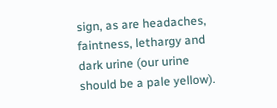sign, as are headaches, faintness, lethargy and dark urine (our urine should be a pale yellow).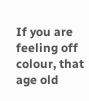If you are feeling off colour, that age old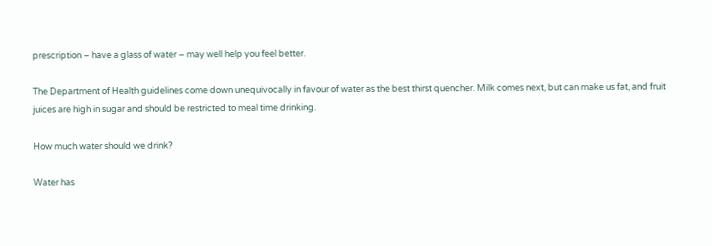prescription – have a glass of water – may well help you feel better.

The Department of Health guidelines come down unequivocally in favour of water as the best thirst quencher. Milk comes next, but can make us fat, and fruit juices are high in sugar and should be restricted to meal time drinking.

How much water should we drink?

Water has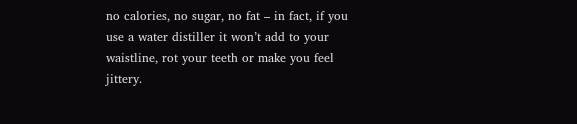no calories, no sugar, no fat – in fact, if you use a water distiller it won’t add to your waistline, rot your teeth or make you feel jittery.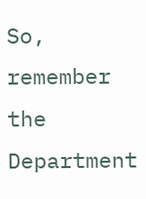So, remember the Department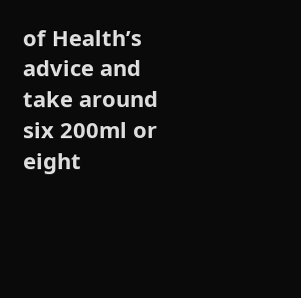of Health’s advice and take around six 200ml or eight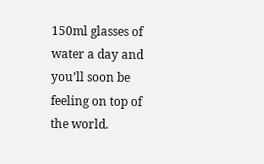150ml glasses of water a day and you’ll soon be feeling on top of the world.